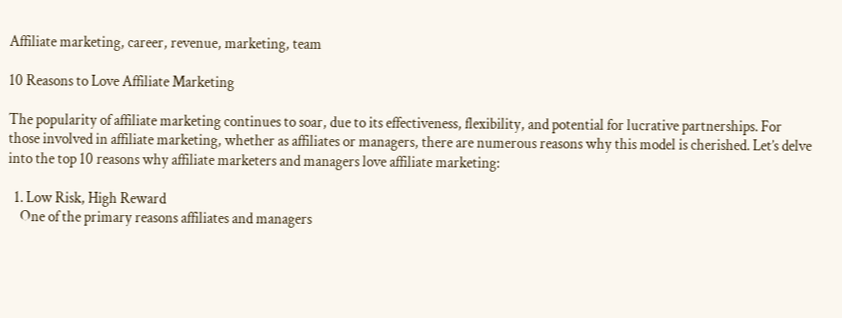Affiliate marketing, career, revenue, marketing, team

10 Reasons to Love Affiliate Marketing

The popularity of affiliate marketing continues to soar, due to its effectiveness, flexibility, and potential for lucrative partnerships. For those involved in affiliate marketing, whether as affiliates or managers, there are numerous reasons why this model is cherished. Let’s delve into the top 10 reasons why affiliate marketers and managers love affiliate marketing:

  1. Low Risk, High Reward
    One of the primary reasons affiliates and managers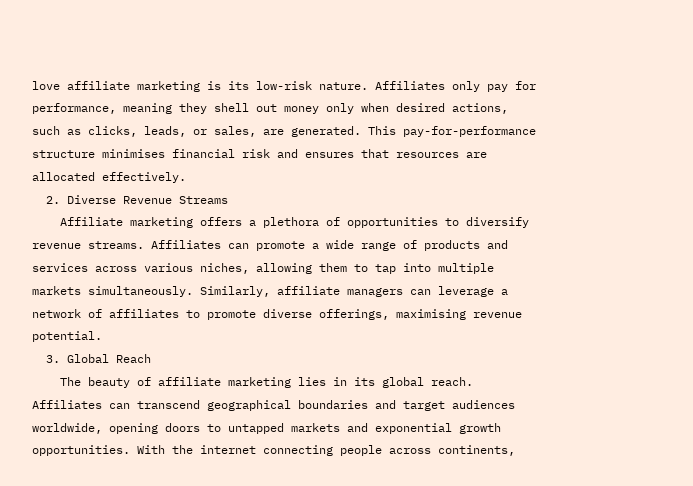love affiliate marketing is its low-risk nature. Affiliates only pay for performance, meaning they shell out money only when desired actions, such as clicks, leads, or sales, are generated. This pay-for-performance structure minimises financial risk and ensures that resources are allocated effectively.
  2. Diverse Revenue Streams
    Affiliate marketing offers a plethora of opportunities to diversify revenue streams. Affiliates can promote a wide range of products and services across various niches, allowing them to tap into multiple markets simultaneously. Similarly, affiliate managers can leverage a network of affiliates to promote diverse offerings, maximising revenue potential.
  3. Global Reach
    The beauty of affiliate marketing lies in its global reach. Affiliates can transcend geographical boundaries and target audiences worldwide, opening doors to untapped markets and exponential growth opportunities. With the internet connecting people across continents,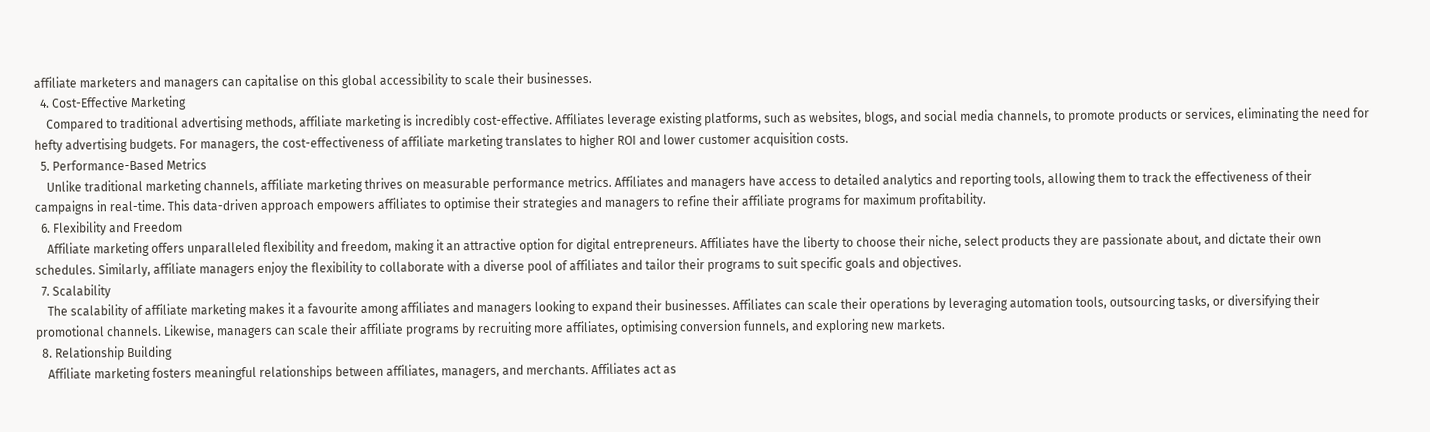affiliate marketers and managers can capitalise on this global accessibility to scale their businesses.
  4. Cost-Effective Marketing
    Compared to traditional advertising methods, affiliate marketing is incredibly cost-effective. Affiliates leverage existing platforms, such as websites, blogs, and social media channels, to promote products or services, eliminating the need for hefty advertising budgets. For managers, the cost-effectiveness of affiliate marketing translates to higher ROI and lower customer acquisition costs.
  5. Performance-Based Metrics
    Unlike traditional marketing channels, affiliate marketing thrives on measurable performance metrics. Affiliates and managers have access to detailed analytics and reporting tools, allowing them to track the effectiveness of their campaigns in real-time. This data-driven approach empowers affiliates to optimise their strategies and managers to refine their affiliate programs for maximum profitability.
  6. Flexibility and Freedom
    Affiliate marketing offers unparalleled flexibility and freedom, making it an attractive option for digital entrepreneurs. Affiliates have the liberty to choose their niche, select products they are passionate about, and dictate their own schedules. Similarly, affiliate managers enjoy the flexibility to collaborate with a diverse pool of affiliates and tailor their programs to suit specific goals and objectives.
  7. Scalability
    The scalability of affiliate marketing makes it a favourite among affiliates and managers looking to expand their businesses. Affiliates can scale their operations by leveraging automation tools, outsourcing tasks, or diversifying their promotional channels. Likewise, managers can scale their affiliate programs by recruiting more affiliates, optimising conversion funnels, and exploring new markets.
  8. Relationship Building
    Affiliate marketing fosters meaningful relationships between affiliates, managers, and merchants. Affiliates act as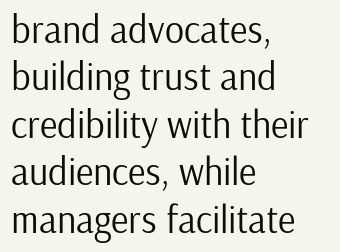brand advocates, building trust and credibility with their audiences, while managers facilitate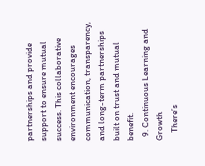partnerships and provide support to ensure mutual success. This collaborative environment encourages communication, transparency, and long-term partnerships built on trust and mutual benefit.
  9. Continuous Learning and Growth
    There’s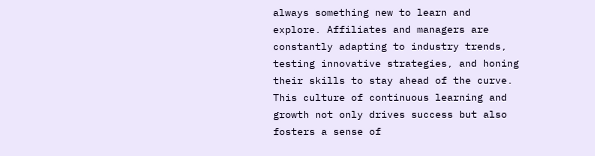always something new to learn and explore. Affiliates and managers are constantly adapting to industry trends, testing innovative strategies, and honing their skills to stay ahead of the curve. This culture of continuous learning and growth not only drives success but also fosters a sense of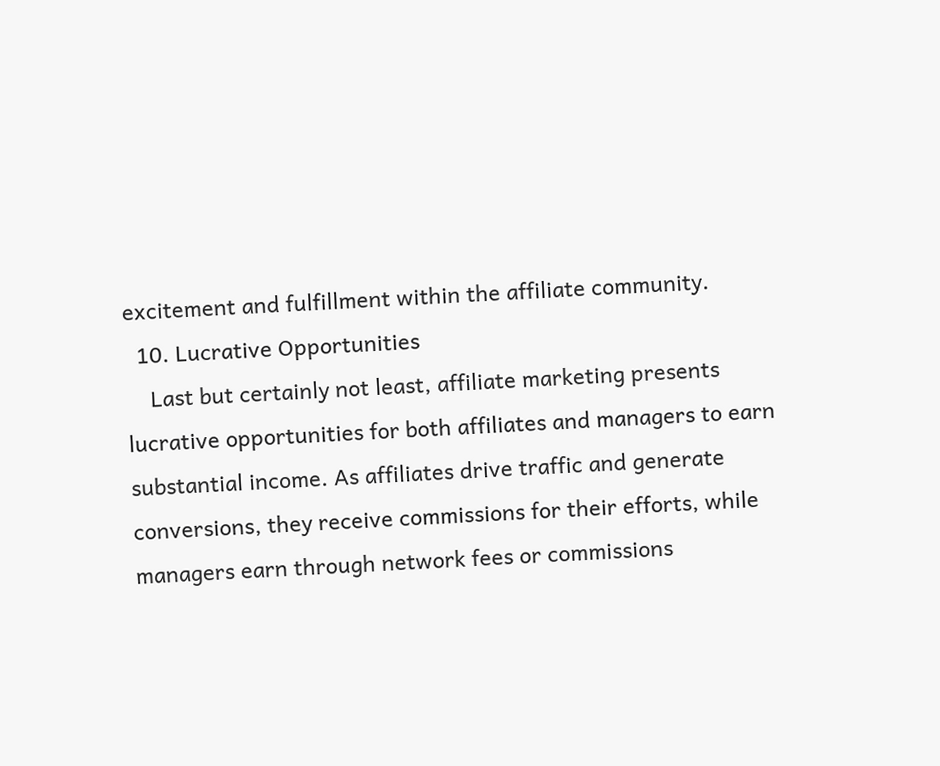excitement and fulfillment within the affiliate community.
  10. Lucrative Opportunities
    Last but certainly not least, affiliate marketing presents lucrative opportunities for both affiliates and managers to earn substantial income. As affiliates drive traffic and generate conversions, they receive commissions for their efforts, while managers earn through network fees or commissions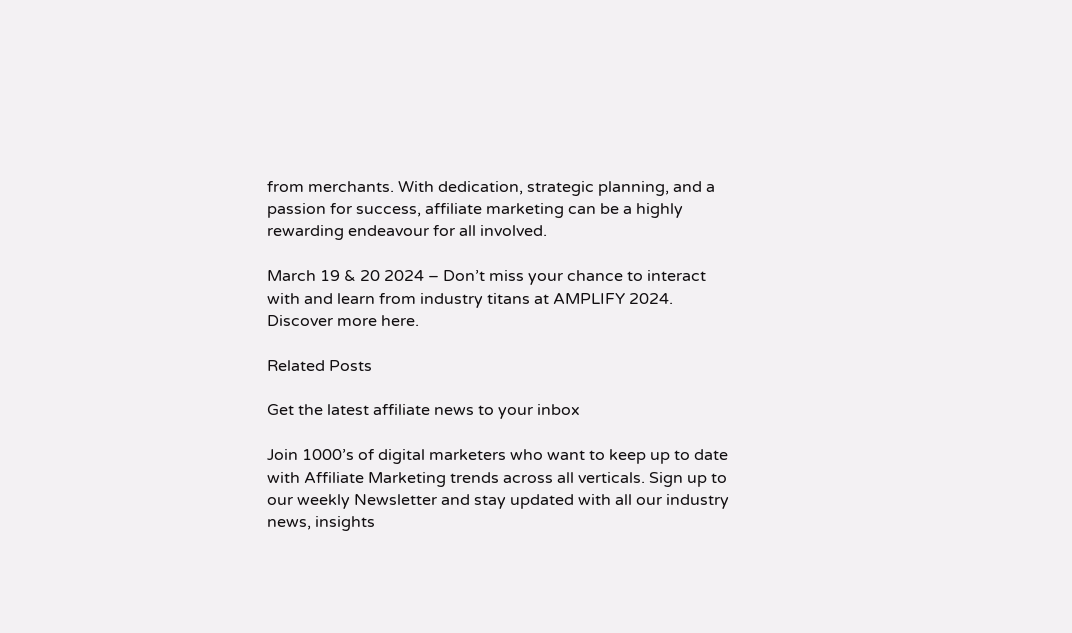from merchants. With dedication, strategic planning, and a passion for success, affiliate marketing can be a highly rewarding endeavour for all involved.

March 19 & 20 2024 – Don’t miss your chance to interact with and learn from industry titans at AMPLIFY 2024. Discover more here.

Related Posts

Get the latest affiliate news to your inbox

Join 1000’s of digital marketers who want to keep up to date with Affiliate Marketing trends across all verticals. Sign up to our weekly Newsletter and stay updated with all our industry news, insights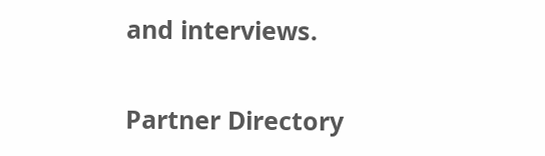and interviews.

Partner Directory